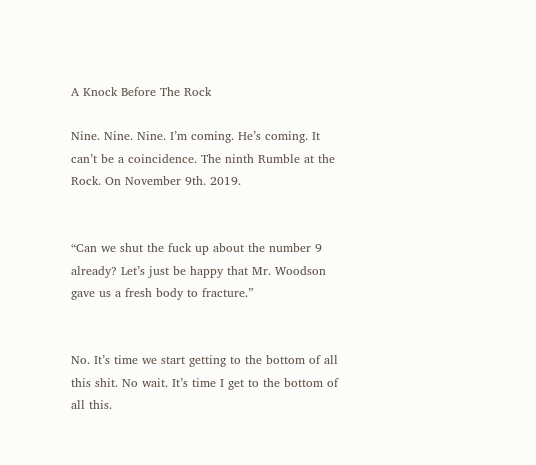A Knock Before The Rock

Nine. Nine. Nine. I’m coming. He’s coming. It can’t be a coincidence. The ninth Rumble at the Rock. On November 9th. 2019.


“Can we shut the fuck up about the number 9 already? Let’s just be happy that Mr. Woodson gave us a fresh body to fracture.”


No. It’s time we start getting to the bottom of all this shit. No wait. It’s time I get to the bottom of all this.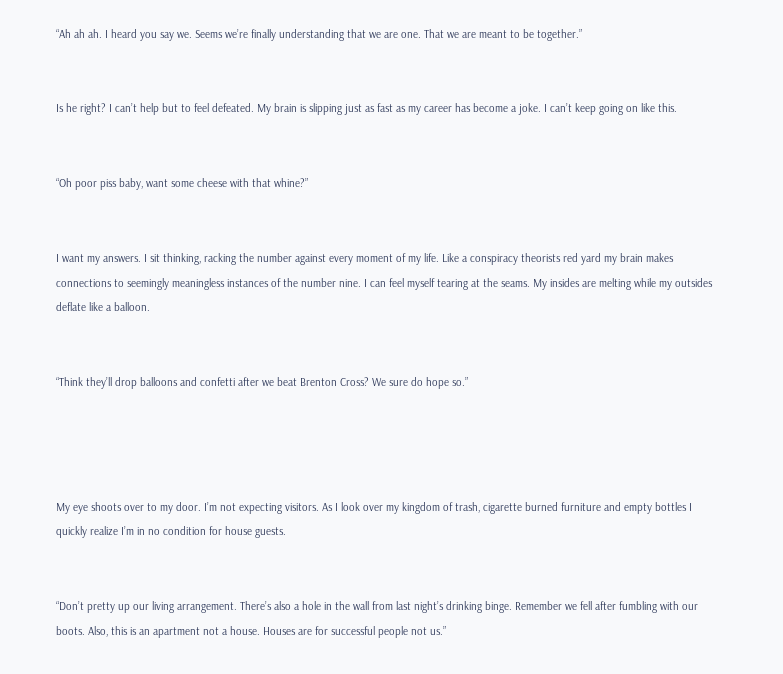“Ah ah ah. I heard you say we. Seems we’re finally understanding that we are one. That we are meant to be together.”


Is he right? I can’t help but to feel defeated. My brain is slipping just as fast as my career has become a joke. I can’t keep going on like this.


“Oh poor piss baby, want some cheese with that whine?”


I want my answers. I sit thinking, racking the number against every moment of my life. Like a conspiracy theorists red yard my brain makes connections to seemingly meaningless instances of the number nine. I can feel myself tearing at the seams. My insides are melting while my outsides deflate like a balloon.


“Think they’ll drop balloons and confetti after we beat Brenton Cross? We sure do hope so.”




My eye shoots over to my door. I’m not expecting visitors. As I look over my kingdom of trash, cigarette burned furniture and empty bottles I quickly realize I’m in no condition for house guests.


“Don’t pretty up our living arrangement. There’s also a hole in the wall from last night’s drinking binge. Remember we fell after fumbling with our boots. Also, this is an apartment not a house. Houses are for successful people not us.”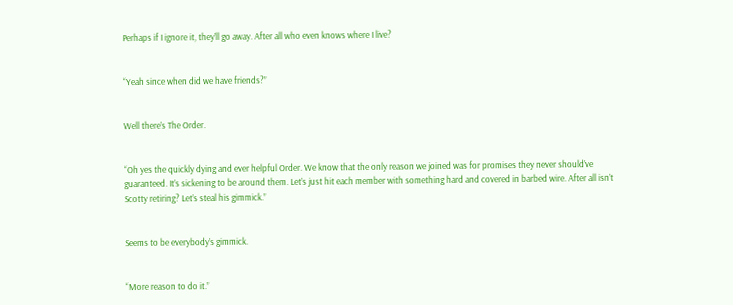Perhaps if I ignore it, they’ll go away. After all who even knows where I live?


“Yeah since when did we have friends?”


Well there’s The Order.


“Oh yes the quickly dying and ever helpful Order. We know that the only reason we joined was for promises they never should’ve guaranteed. It’s sickening to be around them. Let’s just hit each member with something hard and covered in barbed wire. After all isn’t Scotty retiring? Let’s steal his gimmick.”


Seems to be everybody’s gimmick.


“More reason to do it.”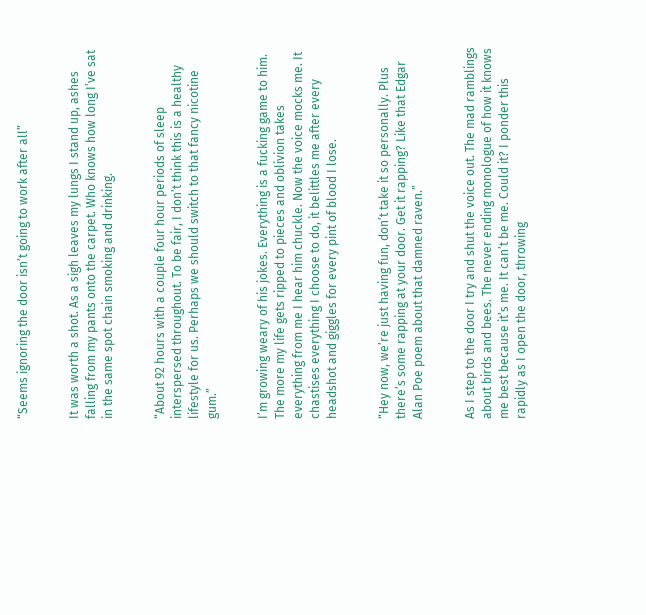“Seems ignoring the door isn’t going to work after all”


It was worth a shot. As a sigh leaves my lungs I stand up, ashes falling from my pants onto the carpet. Who knows how long I’ve sat in the same spot chain smoking and drinking.


“About 92 hours with a couple four hour periods of sleep interspersed throughout. To be fair, I don’t think this is a healthy lifestyle for us. Perhaps we should switch to that fancy nicotine gum.”


I’m growing weary of his jokes. Everything is a fucking game to him. The more my life gets ripped to pieces and oblivion takes everything from me I hear him chuckle. Now the voice mocks me. It chastises everything I choose to do, it belittles me after every headshot and giggles for every pint of blood I lose.


“Hey now, we’re just having fun, don’t take it so personally. Plus there’s some rapping at your door. Get it rapping? Like that Edgar Alan Poe poem about that damned raven.”


As I step to the door I try and shut the voice out. The mad ramblings about birds and bees. The never ending monologue of how it knows me best because it’s me. It can’t be me. Could it? I ponder this rapidly as I open the door, throwing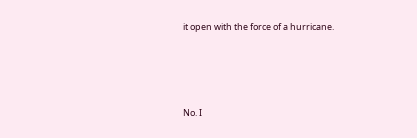it open with the force of a hurricane.




No. I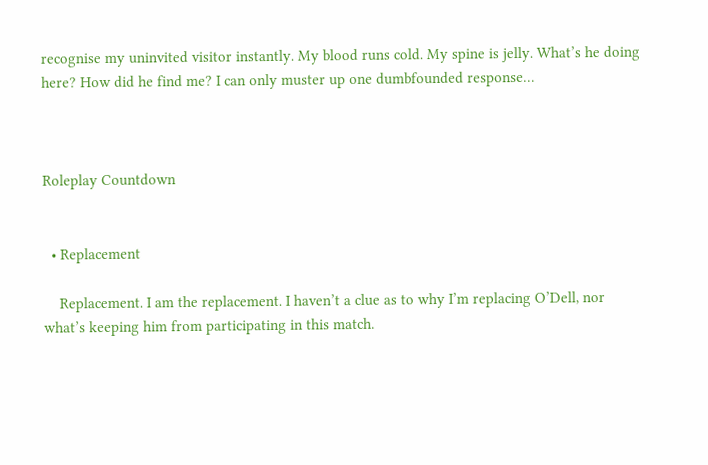recognise my uninvited visitor instantly. My blood runs cold. My spine is jelly. What’s he doing here? How did he find me? I can only muster up one dumbfounded response…



Roleplay Countdown


  • Replacement

    Replacement. I am the replacement. I haven’t a clue as to why I’m replacing O’Dell, nor what’s keeping him from participating in this match.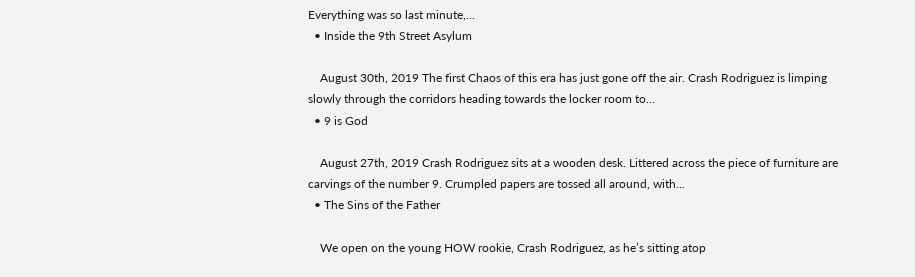Everything was so last minute,...
  • Inside the 9th Street Asylum

    August 30th, 2019 The first Chaos of this era has just gone off the air. Crash Rodriguez is limping slowly through the corridors heading towards the locker room to...
  • 9 is God

    August 27th, 2019 Crash Rodriguez sits at a wooden desk. Littered across the piece of furniture are carvings of the number 9. Crumpled papers are tossed all around, with...
  • The Sins of the Father

    We open on the young HOW rookie, Crash Rodriguez, as he’s sitting atop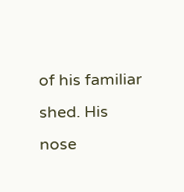of his familiar shed. His nose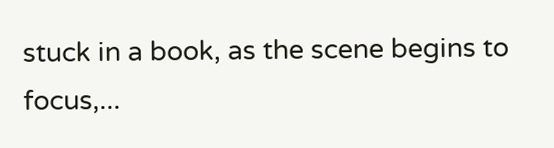stuck in a book, as the scene begins to focus,...